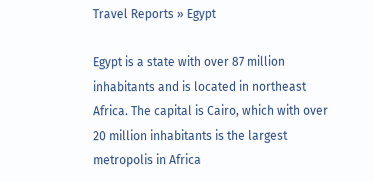Travel Reports » Egypt

Egypt is a state with over 87 million inhabitants and is located in northeast Africa. The capital is Cairo, which with over 20 million inhabitants is the largest metropolis in Africa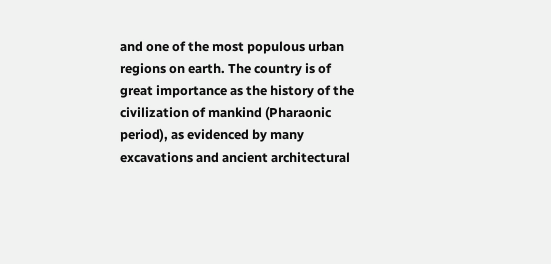and one of the most populous urban regions on earth. The country is of great importance as the history of the civilization of mankind (Pharaonic period), as evidenced by many excavations and ancient architectural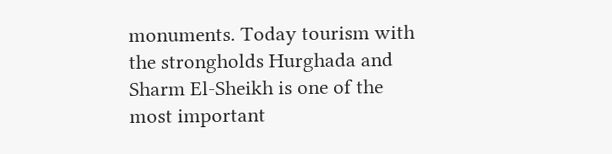monuments. Today tourism with the strongholds Hurghada and Sharm El-Sheikh is one of the most important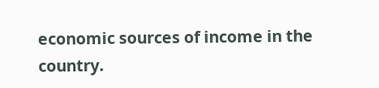economic sources of income in the country.